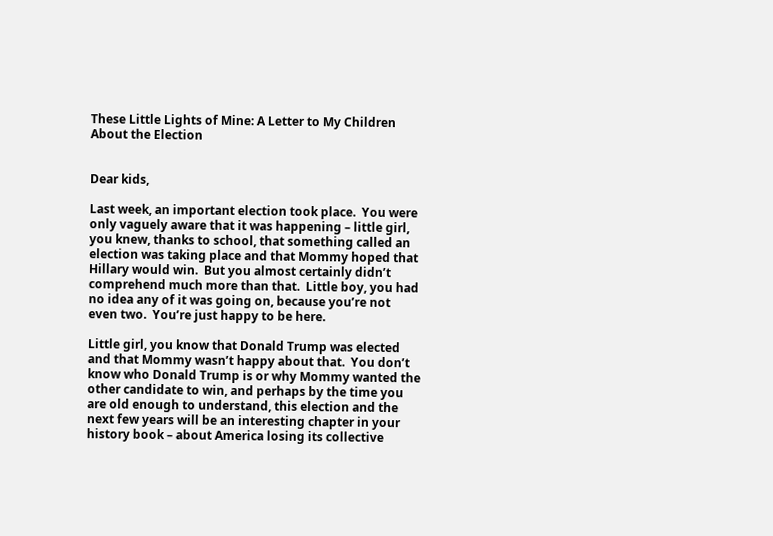These Little Lights of Mine: A Letter to My Children About the Election


Dear kids,

Last week, an important election took place.  You were only vaguely aware that it was happening – little girl, you knew, thanks to school, that something called an election was taking place and that Mommy hoped that Hillary would win.  But you almost certainly didn’t comprehend much more than that.  Little boy, you had no idea any of it was going on, because you’re not even two.  You’re just happy to be here.

Little girl, you know that Donald Trump was elected and that Mommy wasn’t happy about that.  You don’t know who Donald Trump is or why Mommy wanted the other candidate to win, and perhaps by the time you are old enough to understand, this election and the next few years will be an interesting chapter in your history book – about America losing its collective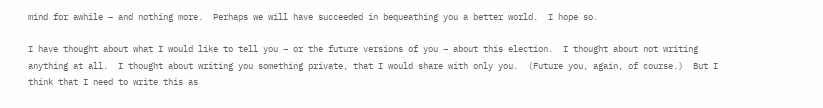mind for awhile – and nothing more.  Perhaps we will have succeeded in bequeathing you a better world.  I hope so.

I have thought about what I would like to tell you – or the future versions of you – about this election.  I thought about not writing anything at all.  I thought about writing you something private, that I would share with only you.  (Future you, again, of course.)  But I think that I need to write this as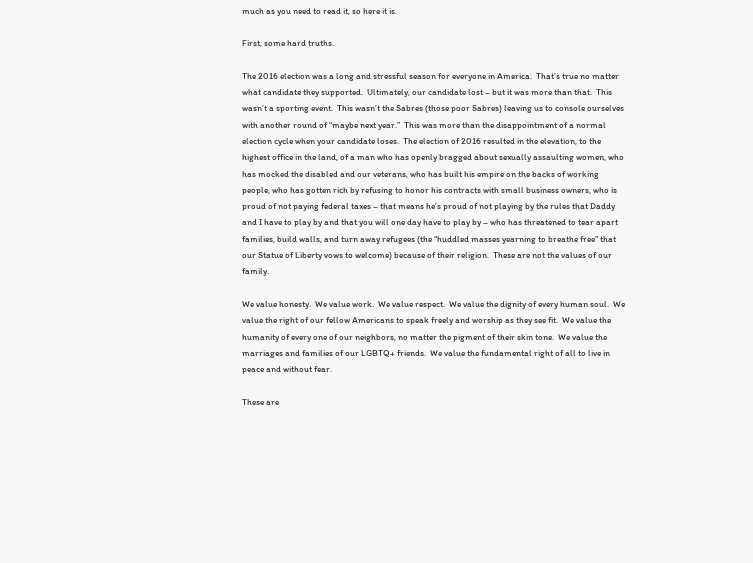much as you need to read it, so here it is.

First, some hard truths.

The 2016 election was a long and stressful season for everyone in America.  That’s true no matter what candidate they supported.  Ultimately, our candidate lost – but it was more than that.  This wasn’t a sporting event.  This wasn’t the Sabres (those poor Sabres) leaving us to console ourselves with another round of “maybe next year.”  This was more than the disappointment of a normal election cycle when your candidate loses.  The election of 2016 resulted in the elevation, to the highest office in the land, of a man who has openly bragged about sexually assaulting women, who has mocked the disabled and our veterans, who has built his empire on the backs of working people, who has gotten rich by refusing to honor his contracts with small business owners, who is proud of not paying federal taxes – that means he’s proud of not playing by the rules that Daddy and I have to play by and that you will one day have to play by – who has threatened to tear apart families, build walls, and turn away refugees (the “huddled masses yearning to breathe free” that our Statue of Liberty vows to welcome) because of their religion.  These are not the values of our family.

We value honesty.  We value work.  We value respect.  We value the dignity of every human soul.  We value the right of our fellow Americans to speak freely and worship as they see fit.  We value the humanity of every one of our neighbors, no matter the pigment of their skin tone.  We value the marriages and families of our LGBTQ+ friends.  We value the fundamental right of all to live in peace and without fear.

These are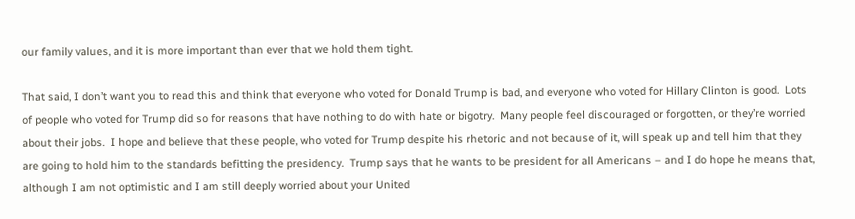our family values, and it is more important than ever that we hold them tight.

That said, I don’t want you to read this and think that everyone who voted for Donald Trump is bad, and everyone who voted for Hillary Clinton is good.  Lots of people who voted for Trump did so for reasons that have nothing to do with hate or bigotry.  Many people feel discouraged or forgotten, or they’re worried about their jobs.  I hope and believe that these people, who voted for Trump despite his rhetoric and not because of it, will speak up and tell him that they are going to hold him to the standards befitting the presidency.  Trump says that he wants to be president for all Americans – and I do hope he means that, although I am not optimistic and I am still deeply worried about your United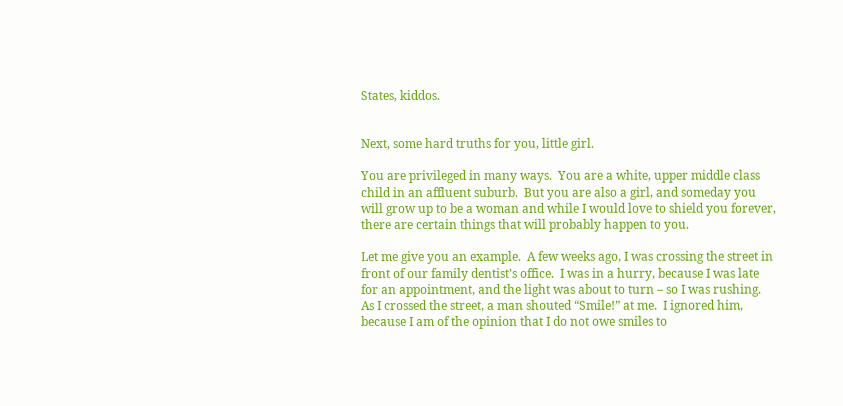States, kiddos.


Next, some hard truths for you, little girl.

You are privileged in many ways.  You are a white, upper middle class child in an affluent suburb.  But you are also a girl, and someday you will grow up to be a woman and while I would love to shield you forever, there are certain things that will probably happen to you.

Let me give you an example.  A few weeks ago, I was crossing the street in front of our family dentist’s office.  I was in a hurry, because I was late for an appointment, and the light was about to turn – so I was rushing.  As I crossed the street, a man shouted “Smile!” at me.  I ignored him, because I am of the opinion that I do not owe smiles to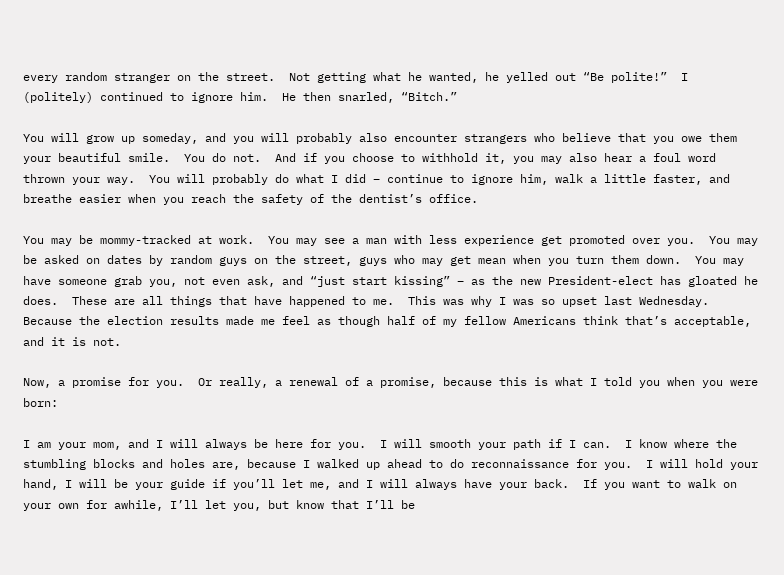every random stranger on the street.  Not getting what he wanted, he yelled out “Be polite!”  I (politely) continued to ignore him.  He then snarled, “Bitch.”

You will grow up someday, and you will probably also encounter strangers who believe that you owe them your beautiful smile.  You do not.  And if you choose to withhold it, you may also hear a foul word thrown your way.  You will probably do what I did – continue to ignore him, walk a little faster, and breathe easier when you reach the safety of the dentist’s office.

You may be mommy-tracked at work.  You may see a man with less experience get promoted over you.  You may be asked on dates by random guys on the street, guys who may get mean when you turn them down.  You may have someone grab you, not even ask, and “just start kissing” – as the new President-elect has gloated he does.  These are all things that have happened to me.  This was why I was so upset last Wednesday.  Because the election results made me feel as though half of my fellow Americans think that’s acceptable, and it is not.

Now, a promise for you.  Or really, a renewal of a promise, because this is what I told you when you were born:

I am your mom, and I will always be here for you.  I will smooth your path if I can.  I know where the stumbling blocks and holes are, because I walked up ahead to do reconnaissance for you.  I will hold your hand, I will be your guide if you’ll let me, and I will always have your back.  If you want to walk on your own for awhile, I’ll let you, but know that I’ll be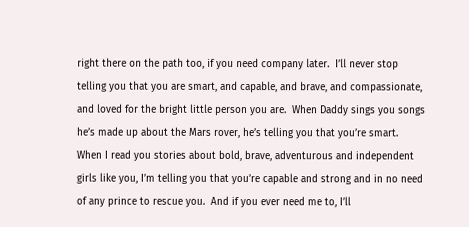right there on the path too, if you need company later.  I’ll never stop telling you that you are smart, and capable, and brave, and compassionate, and loved for the bright little person you are.  When Daddy sings you songs he’s made up about the Mars rover, he’s telling you that you’re smart.  When I read you stories about bold, brave, adventurous and independent girls like you, I’m telling you that you’re capable and strong and in no need of any prince to rescue you.  And if you ever need me to, I’ll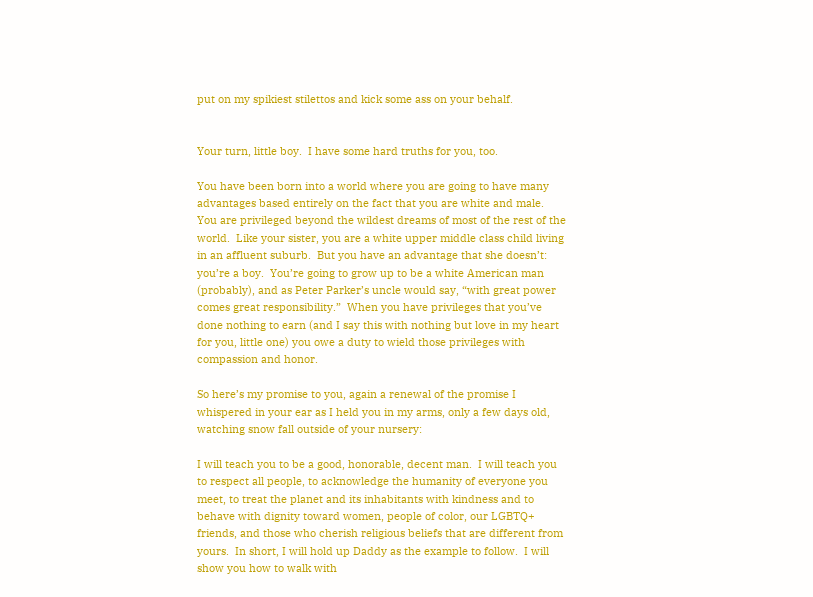put on my spikiest stilettos and kick some ass on your behalf.


Your turn, little boy.  I have some hard truths for you, too.

You have been born into a world where you are going to have many advantages based entirely on the fact that you are white and male.  You are privileged beyond the wildest dreams of most of the rest of the world.  Like your sister, you are a white upper middle class child living in an affluent suburb.  But you have an advantage that she doesn’t: you’re a boy.  You’re going to grow up to be a white American man (probably), and as Peter Parker’s uncle would say, “with great power comes great responsibility.”  When you have privileges that you’ve done nothing to earn (and I say this with nothing but love in my heart for you, little one) you owe a duty to wield those privileges with compassion and honor.

So here’s my promise to you, again a renewal of the promise I whispered in your ear as I held you in my arms, only a few days old, watching snow fall outside of your nursery:

I will teach you to be a good, honorable, decent man.  I will teach you to respect all people, to acknowledge the humanity of everyone you meet, to treat the planet and its inhabitants with kindness and to behave with dignity toward women, people of color, our LGBTQ+ friends, and those who cherish religious beliefs that are different from yours.  In short, I will hold up Daddy as the example to follow.  I will show you how to walk with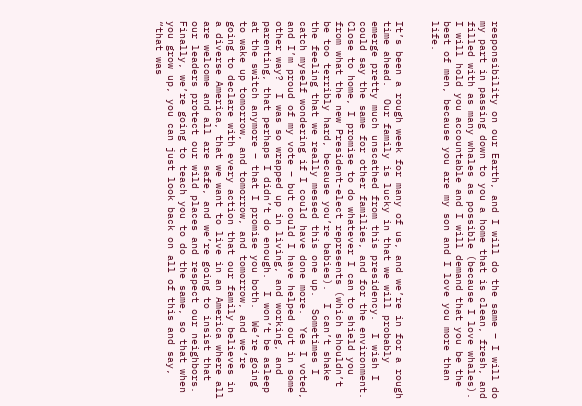responsibility on our Earth, and I will do the same – I will do my part in passing down to you a home that is clean, fresh, and filled with as many whales as possible (because I love whales).  I will hold you accountable and I will demand that you be the best of men, because you are my son and I love you more than life.


It’s been a rough week for many of us, and we’re in for a rough time ahead.  Our family is lucky in that we will probably emerge pretty much unscathed from this presidency.  I wish I could say the same for other families, and for the environment.  Close to home, I promise to do whatever I can to shield you from what the new President-elect represents (which shouldn’t be too terribly hard, because you’re babies).  I can’t shake the feeling that we really messed this one up.  Sometimes I catch myself wondering if I could have done more.  Yes I voted, and I’m proud of my vote – but could I have helped out in some other way?  I was so wrapped up in living, and working, and parenting, that perhaps I didn’t do enough.  I won’t be asleep at the switch anymore – that I promise you both.  We’re going to wake up tomorrow, and tomorrow, and tomorrow, and we’re going to declare with every action that our family believes in a diverse America, that we want to live in an America where all are welcome and all are safe, and we’re going to insist that our leaders protect our wild places and respect our neighbors.  Finally, we’re going to teach you to do the same, so that when you grow up, you can just look back on all of this and say, “that was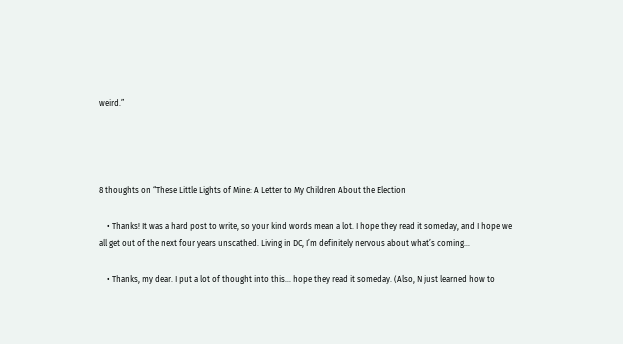weird.”




8 thoughts on “These Little Lights of Mine: A Letter to My Children About the Election

    • Thanks! It was a hard post to write, so your kind words mean a lot. I hope they read it someday, and I hope we all get out of the next four years unscathed. Living in DC, I’m definitely nervous about what’s coming…

    • Thanks, my dear. I put a lot of thought into this… hope they read it someday. (Also, N just learned how to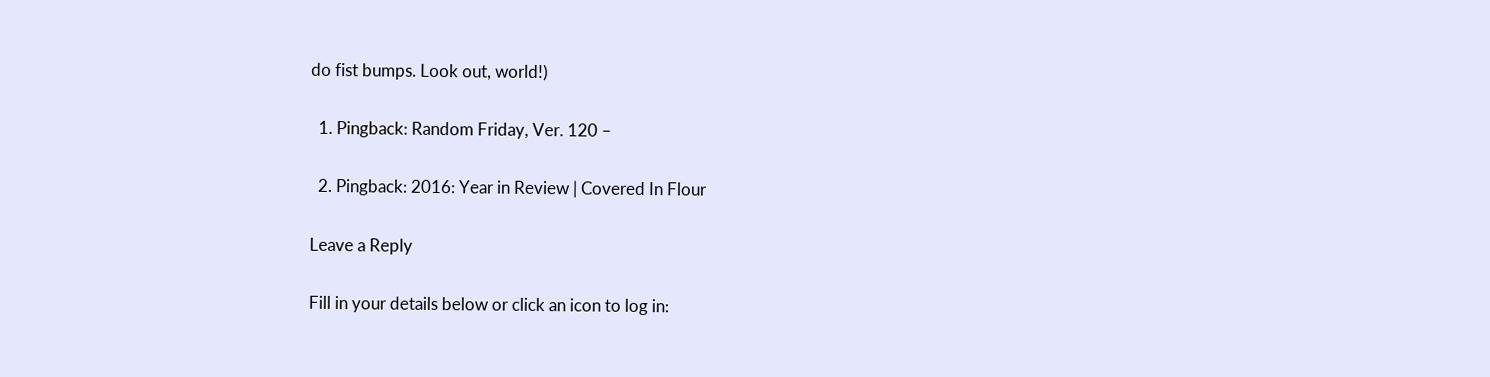do fist bumps. Look out, world!)

  1. Pingback: Random Friday, Ver. 120 –

  2. Pingback: 2016: Year in Review | Covered In Flour

Leave a Reply

Fill in your details below or click an icon to log in: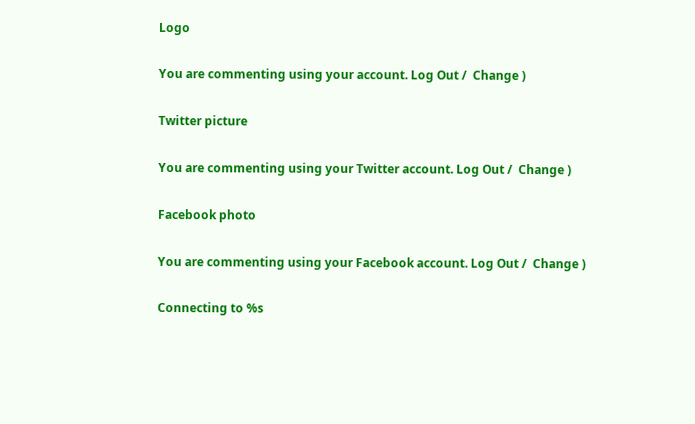Logo

You are commenting using your account. Log Out /  Change )

Twitter picture

You are commenting using your Twitter account. Log Out /  Change )

Facebook photo

You are commenting using your Facebook account. Log Out /  Change )

Connecting to %s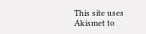This site uses Akismet to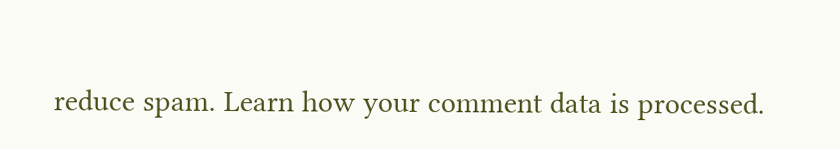reduce spam. Learn how your comment data is processed.